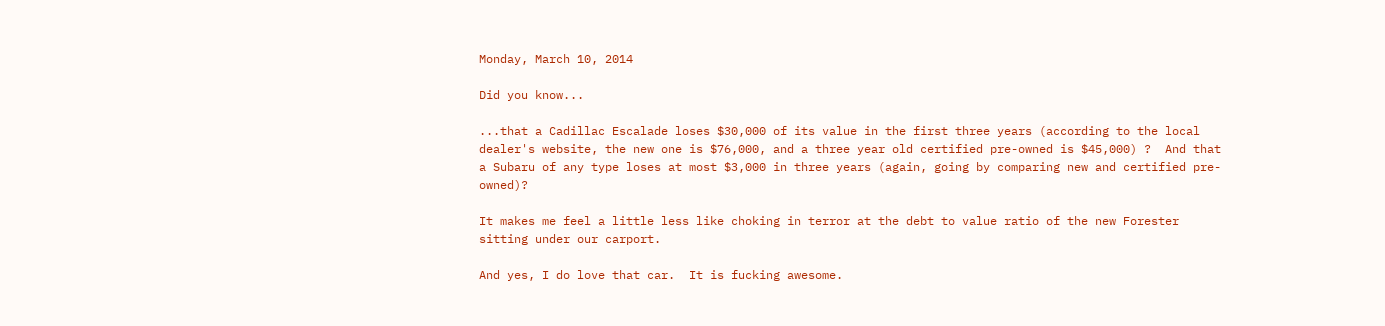Monday, March 10, 2014

Did you know...

...that a Cadillac Escalade loses $30,000 of its value in the first three years (according to the local dealer's website, the new one is $76,000, and a three year old certified pre-owned is $45,000) ?  And that a Subaru of any type loses at most $3,000 in three years (again, going by comparing new and certified pre-owned)?

It makes me feel a little less like choking in terror at the debt to value ratio of the new Forester sitting under our carport.

And yes, I do love that car.  It is fucking awesome.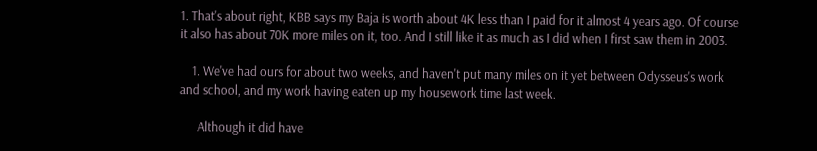1. That's about right, KBB says my Baja is worth about 4K less than I paid for it almost 4 years ago. Of course it also has about 70K more miles on it, too. And I still like it as much as I did when I first saw them in 2003.

    1. We've had ours for about two weeks, and haven't put many miles on it yet between Odysseus's work and school, and my work having eaten up my housework time last week.

      Although it did have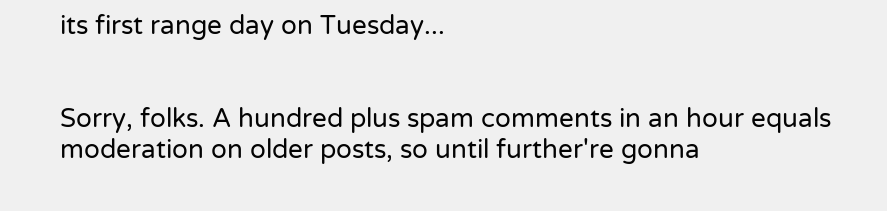its first range day on Tuesday...


Sorry, folks. A hundred plus spam comments in an hour equals moderation on older posts, so until further're gonna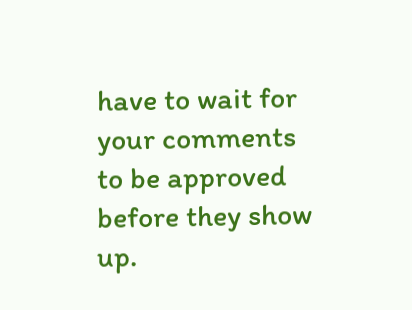have to wait for your comments to be approved before they show up.